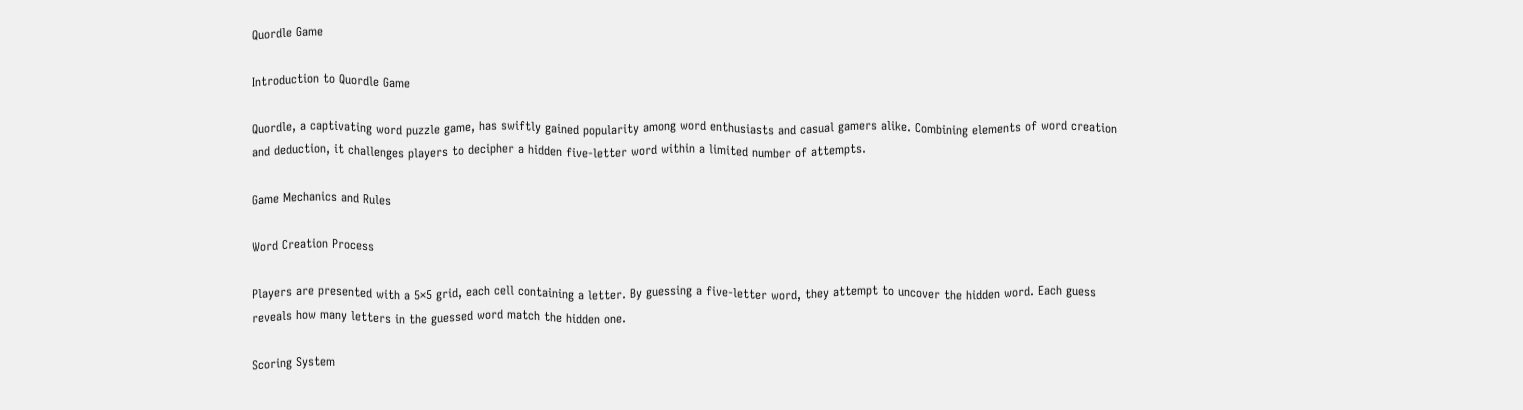Quordle Game

Introduction to Quordle Game

Quordle, a captivating word puzzle game, has swiftly gained popularity among word enthusiasts and casual gamers alike. Combining elements of word creation and deduction, it challenges players to decipher a hidden five-letter word within a limited number of attempts.

Game Mechanics and Rules

Word Creation Process

Players are presented with a 5×5 grid, each cell containing a letter. By guessing a five-letter word, they attempt to uncover the hidden word. Each guess reveals how many letters in the guessed word match the hidden one.

Scoring System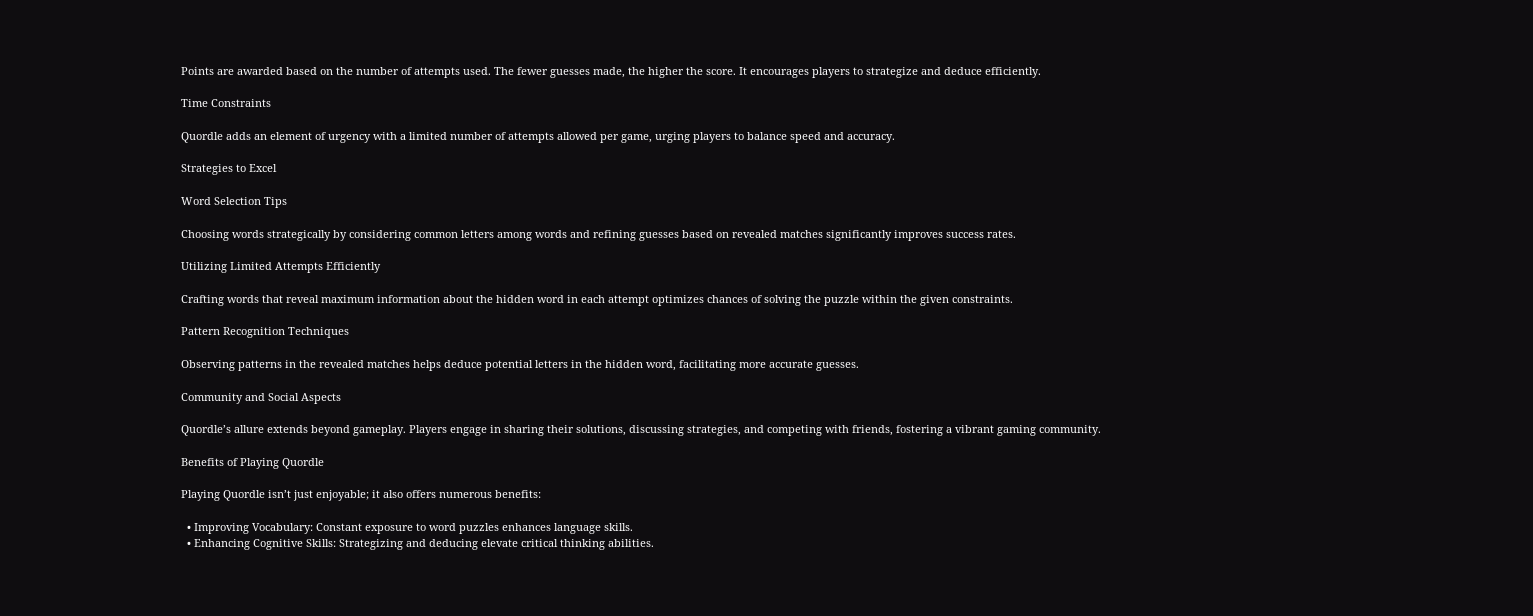Points are awarded based on the number of attempts used. The fewer guesses made, the higher the score. It encourages players to strategize and deduce efficiently.

Time Constraints

Quordle adds an element of urgency with a limited number of attempts allowed per game, urging players to balance speed and accuracy.

Strategies to Excel

Word Selection Tips

Choosing words strategically by considering common letters among words and refining guesses based on revealed matches significantly improves success rates.

Utilizing Limited Attempts Efficiently

Crafting words that reveal maximum information about the hidden word in each attempt optimizes chances of solving the puzzle within the given constraints.

Pattern Recognition Techniques

Observing patterns in the revealed matches helps deduce potential letters in the hidden word, facilitating more accurate guesses.

Community and Social Aspects

Quordle’s allure extends beyond gameplay. Players engage in sharing their solutions, discussing strategies, and competing with friends, fostering a vibrant gaming community.

Benefits of Playing Quordle

Playing Quordle isn’t just enjoyable; it also offers numerous benefits:

  • Improving Vocabulary: Constant exposure to word puzzles enhances language skills.
  • Enhancing Cognitive Skills: Strategizing and deducing elevate critical thinking abilities.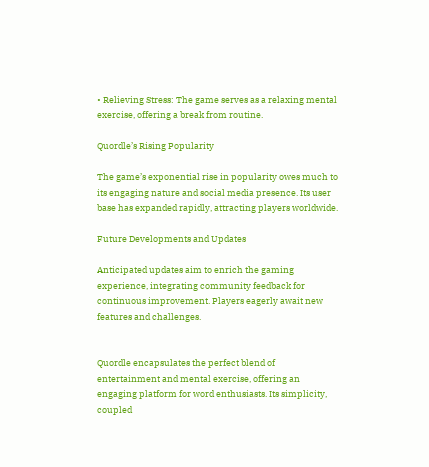• Relieving Stress: The game serves as a relaxing mental exercise, offering a break from routine.

Quordle’s Rising Popularity

The game’s exponential rise in popularity owes much to its engaging nature and social media presence. Its user base has expanded rapidly, attracting players worldwide.

Future Developments and Updates

Anticipated updates aim to enrich the gaming experience, integrating community feedback for continuous improvement. Players eagerly await new features and challenges.


Quordle encapsulates the perfect blend of entertainment and mental exercise, offering an engaging platform for word enthusiasts. Its simplicity, coupled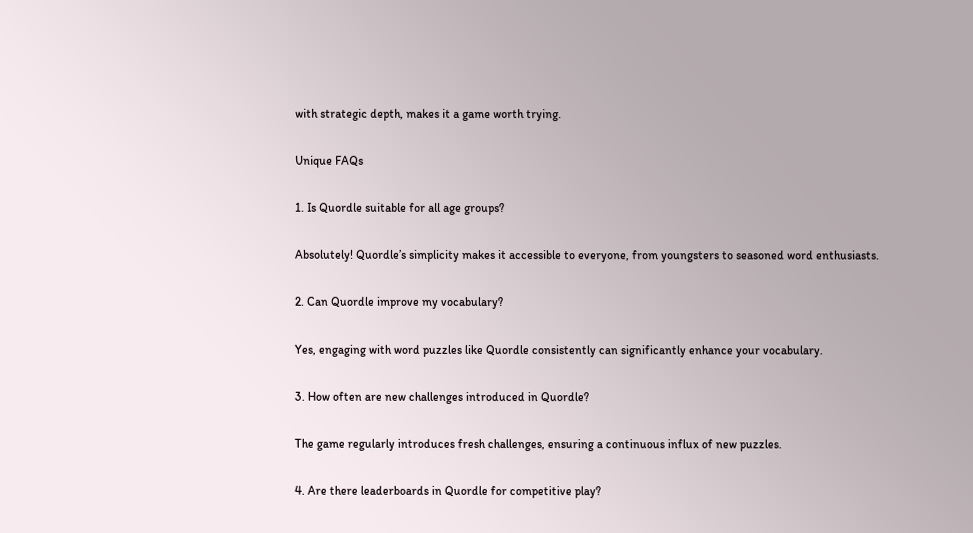with strategic depth, makes it a game worth trying.

Unique FAQs

1. Is Quordle suitable for all age groups?

Absolutely! Quordle’s simplicity makes it accessible to everyone, from youngsters to seasoned word enthusiasts.

2. Can Quordle improve my vocabulary?

Yes, engaging with word puzzles like Quordle consistently can significantly enhance your vocabulary.

3. How often are new challenges introduced in Quordle?

The game regularly introduces fresh challenges, ensuring a continuous influx of new puzzles.

4. Are there leaderboards in Quordle for competitive play?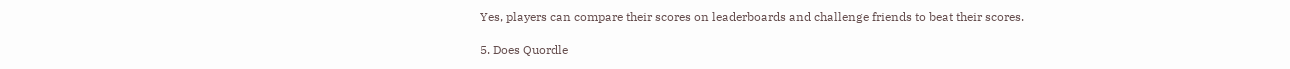Yes, players can compare their scores on leaderboards and challenge friends to beat their scores.

5. Does Quordle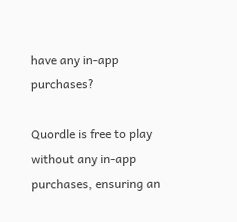have any in-app purchases?

Quordle is free to play without any in-app purchases, ensuring an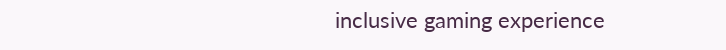inclusive gaming experience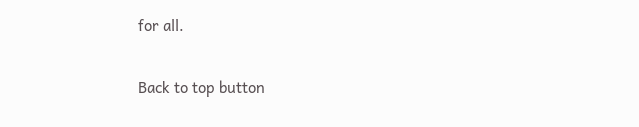for all.

Back to top button